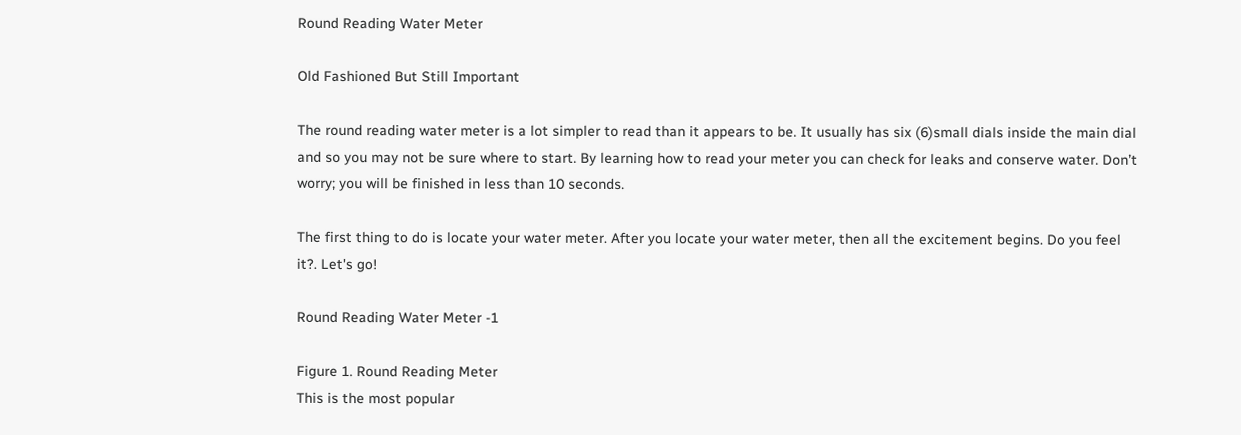Round Reading Water Meter

Old Fashioned But Still Important

The round reading water meter is a lot simpler to read than it appears to be. It usually has six (6)small dials inside the main dial and so you may not be sure where to start. By learning how to read your meter you can check for leaks and conserve water. Don’t worry; you will be finished in less than 10 seconds.

The first thing to do is locate your water meter. After you locate your water meter, then all the excitement begins. Do you feel it?. Let's go!

Round Reading Water Meter -1

Figure 1. Round Reading Meter
This is the most popular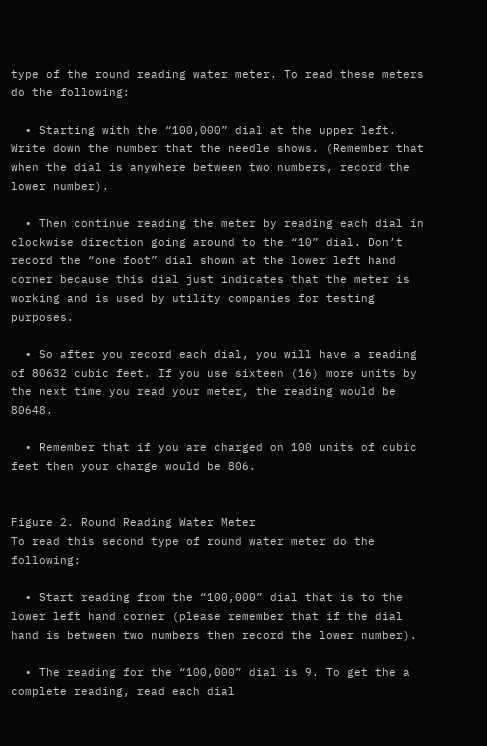type of the round reading water meter. To read these meters do the following:

  • Starting with the “100,000” dial at the upper left. Write down the number that the needle shows. (Remember that when the dial is anywhere between two numbers, record the lower number).

  • Then continue reading the meter by reading each dial in clockwise direction going around to the “10” dial. Don’t record the “one foot” dial shown at the lower left hand corner because this dial just indicates that the meter is working and is used by utility companies for testing purposes.

  • So after you record each dial, you will have a reading of 80632 cubic feet. If you use sixteen (16) more units by the next time you read your meter, the reading would be 80648.

  • Remember that if you are charged on 100 units of cubic feet then your charge would be 806.


Figure 2. Round Reading Water Meter
To read this second type of round water meter do the following:

  • Start reading from the “100,000” dial that is to the lower left hand corner (please remember that if the dial hand is between two numbers then record the lower number).

  • The reading for the “100,000” dial is 9. To get the a complete reading, read each dial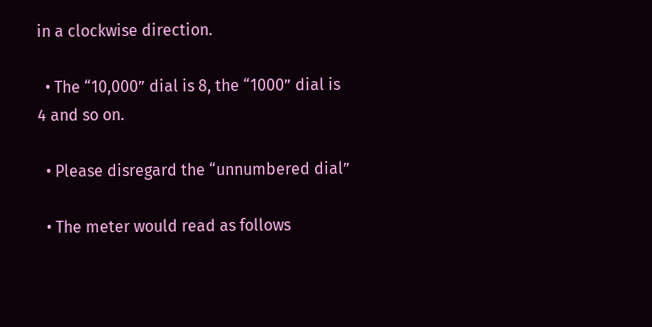in a clockwise direction.

  • The “10,000” dial is 8, the “1000” dial is 4 and so on.

  • Please disregard the “unnumbered dial”

  • The meter would read as follows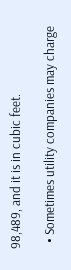98,489, and it is in cubic feet.

  • Sometimes utility companies may charge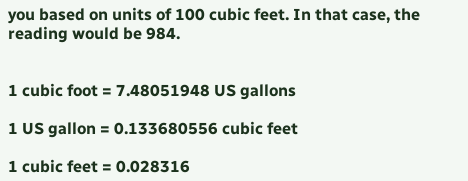you based on units of 100 cubic feet. In that case, the reading would be 984.


1 cubic foot = 7.48051948 US gallons

1 US gallon = 0.133680556 cubic feet

1 cubic feet = 0.028316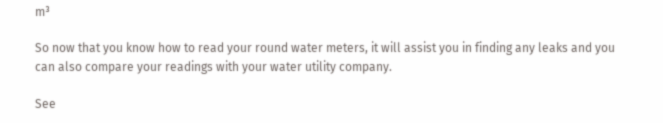m³

So now that you know how to read your round water meters, it will assist you in finding any leaks and you can also compare your readings with your water utility company.

See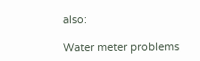also:

Water meter problems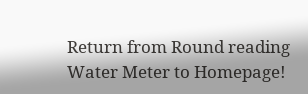Return from Round reading Water Meter to Homepage!